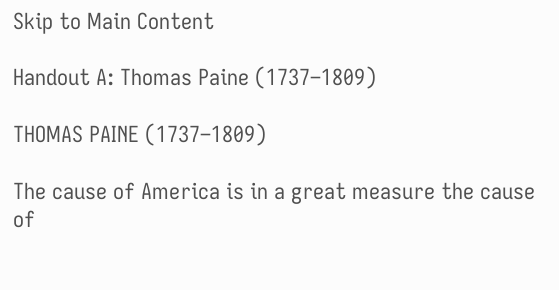Skip to Main Content

Handout A: Thomas Paine (1737–1809)

THOMAS PAINE (1737–1809)

The cause of America is in a great measure the cause of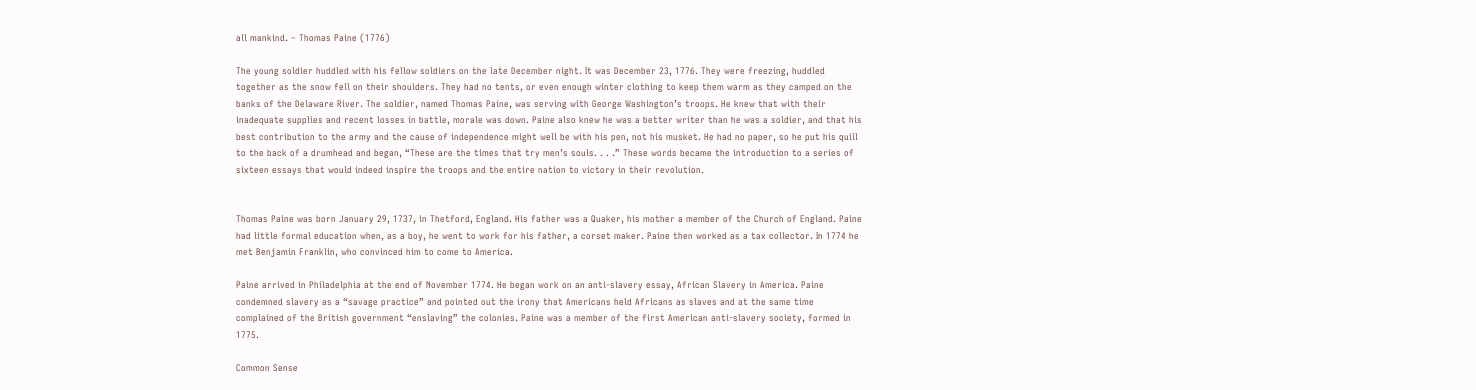all mankind. – Thomas Paine (1776)

The young soldier huddled with his fellow soldiers on the late December night. It was December 23, 1776. They were freezing, huddled together as the snow fell on their shoulders. They had no tents, or even enough winter clothing to keep them warm as they camped on the banks of the Delaware River. The soldier, named Thomas Paine, was serving with George Washington’s troops. He knew that with their inadequate supplies and recent losses in battle, morale was down. Paine also knew he was a better writer than he was a soldier, and that his best contribution to the army and the cause of independence might well be with his pen, not his musket. He had no paper, so he put his quill to the back of a drumhead and began, “These are the times that try men’s souls. . . .” These words became the introduction to a series of sixteen essays that would indeed inspire the troops and the entire nation to victory in their revolution.


Thomas Paine was born January 29, 1737, in Thetford, England. His father was a Quaker, his mother a member of the Church of England. Paine had little formal education when, as a boy, he went to work for his father, a corset maker. Paine then worked as a tax collector. In 1774 he met Benjamin Franklin, who convinced him to come to America.

Paine arrived in Philadelphia at the end of November 1774. He began work on an anti-slavery essay, African Slavery in America. Paine condemned slavery as a “savage practice” and pointed out the irony that Americans held Africans as slaves and at the same time complained of the British government “enslaving” the colonies. Paine was a member of the first American anti-slavery society, formed in 1775.

Common Sense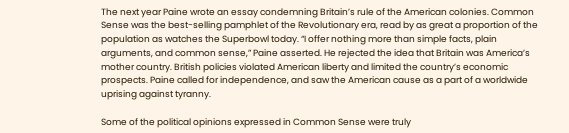The next year Paine wrote an essay condemning Britain’s rule of the American colonies. Common Sense was the best-selling pamphlet of the Revolutionary era, read by as great a proportion of the population as watches the Superbowl today. “I offer nothing more than simple facts, plain arguments, and common sense,” Paine asserted. He rejected the idea that Britain was America’s mother country. British policies violated American liberty and limited the country’s economic prospects. Paine called for independence, and saw the American cause as a part of a worldwide uprising against tyranny.

Some of the political opinions expressed in Common Sense were truly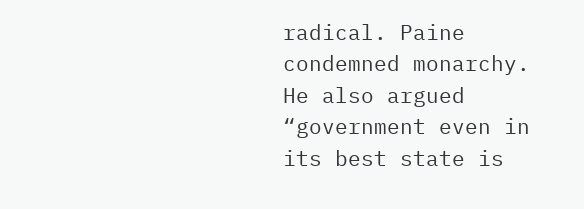radical. Paine condemned monarchy. He also argued “government even in its best state is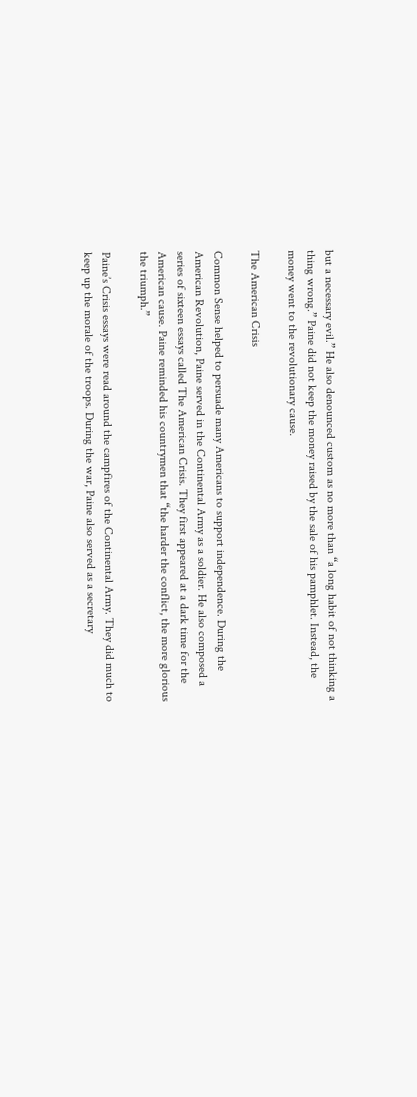but a necessary evil.” He also denounced custom as no more than “a long habit of not thinking a thing wrong.” Paine did not keep the money raised by the sale of his pamphlet. Instead, the money went to the revolutionary cause.

The American Crisis

Common Sense helped to persuade many Americans to support independence. During the American Revolution, Paine served in the Continental Army as a soldier. He also composed a series of sixteen essays called The American Crisis. They first appeared at a dark time for the American cause. Paine reminded his countrymen that “the harder the conflict, the more glorious the triumph.”

Paine’s Crisis essays were read around the campfires of the Continental Army. They did much to keep up the morale of the troops. During the war, Paine also served as a secretary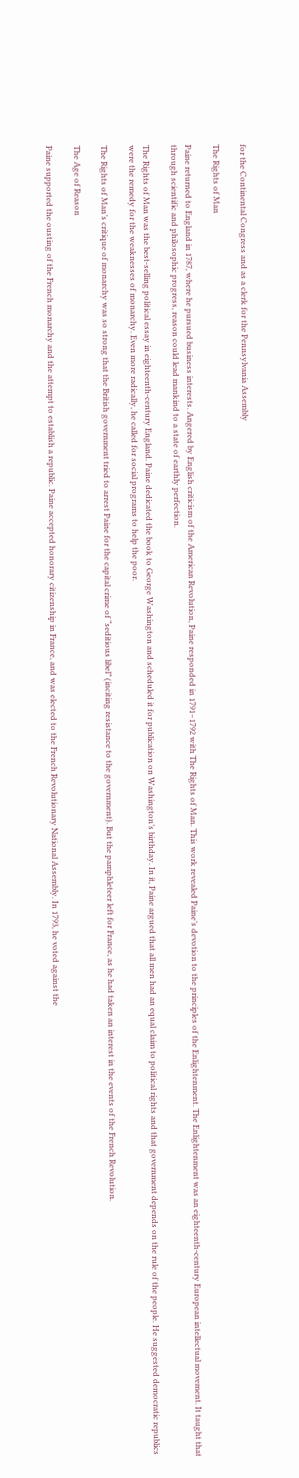for the Continental Congress and as a clerk for the Pennsylvania Assembly

The Rights of Man

Paine returned to England in 1787, where he pursued business interests. Angered by English criticism of the American Revolution, Paine responded in 1791–1792 with The Rights of Man. This work revealed Paine’s devotion to the principles of the Enlightenment. The Enlightenment was an eighteenth-century European intellectual movement. It taught that through scientific and philosophic progress, reason could lead mankind to a state of earthly perfection.

The Rights of Man was the best-selling political essay in eighteenth-century England. Paine dedicated the book to George Washington and scheduled it for publication on Washington’s birthday. In it, Paine argued that all men had an equal claim to political rights and that government depends on the rule of the people. He suggested democratic republics were the remedy for the weaknesses of monarchy. Even more radically, he called for social programs to help the poor.

The Rights of Man’s critique of monarchy was so strong that the British government tried to arrest Paine for the capital crime of “seditious libel” (inciting resistance to the government). But the pamphleteer left for France, as he had taken an interest in the events of the French Revolution.

The Age of Reason

Paine supported the ousting of the French monarchy and the attempt to establish a republic. Paine accepted honorary citizenship in France, and was elected to the French Revolutionary National Assembly. In 1793, he voted against the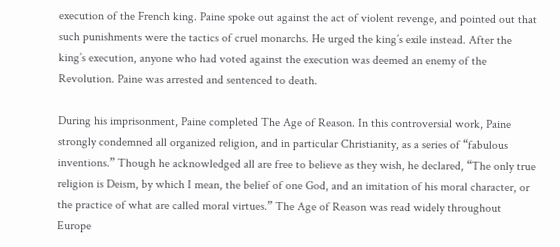execution of the French king. Paine spoke out against the act of violent revenge, and pointed out that such punishments were the tactics of cruel monarchs. He urged the king’s exile instead. After the king’s execution, anyone who had voted against the execution was deemed an enemy of the Revolution. Paine was arrested and sentenced to death.

During his imprisonment, Paine completed The Age of Reason. In this controversial work, Paine strongly condemned all organized religion, and in particular Christianity, as a series of “fabulous inventions.” Though he acknowledged all are free to believe as they wish, he declared, “The only true religion is Deism, by which I mean, the belief of one God, and an imitation of his moral character, or the practice of what are called moral virtues.” The Age of Reason was read widely throughout Europe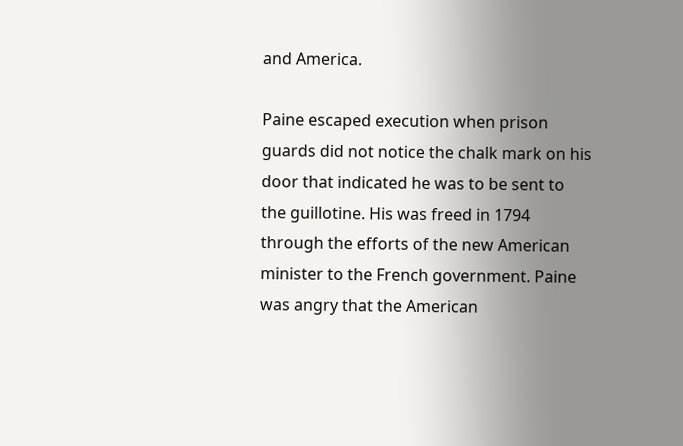and America.

Paine escaped execution when prison guards did not notice the chalk mark on his door that indicated he was to be sent to the guillotine. His was freed in 1794 through the efforts of the new American minister to the French government. Paine was angry that the American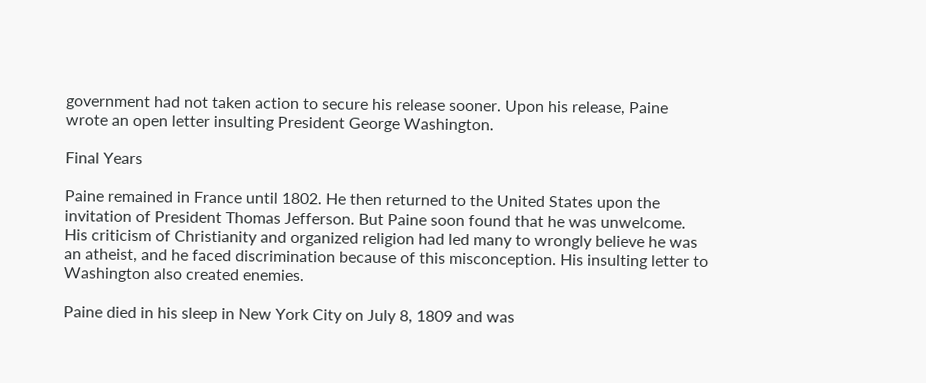government had not taken action to secure his release sooner. Upon his release, Paine wrote an open letter insulting President George Washington.

Final Years

Paine remained in France until 1802. He then returned to the United States upon the invitation of President Thomas Jefferson. But Paine soon found that he was unwelcome. His criticism of Christianity and organized religion had led many to wrongly believe he was an atheist, and he faced discrimination because of this misconception. His insulting letter to Washington also created enemies.

Paine died in his sleep in New York City on July 8, 1809 and was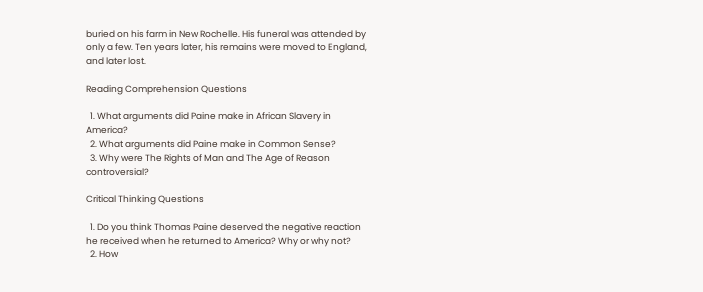buried on his farm in New Rochelle. His funeral was attended by only a few. Ten years later, his remains were moved to England, and later lost.

Reading Comprehension Questions

  1. What arguments did Paine make in African Slavery in America?
  2. What arguments did Paine make in Common Sense?
  3. Why were The Rights of Man and The Age of Reason controversial?

Critical Thinking Questions

  1. Do you think Thomas Paine deserved the negative reaction he received when he returned to America? Why or why not?
  2. How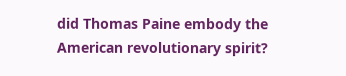did Thomas Paine embody the American revolutionary spirit?